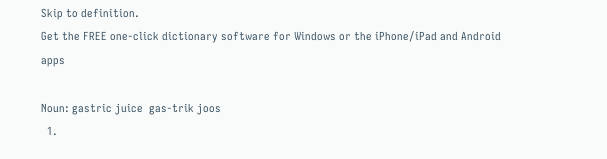Skip to definition.
Get the FREE one-click dictionary software for Windows or the iPhone/iPad and Android apps

Noun: gastric juice  gas-trik joos
  1.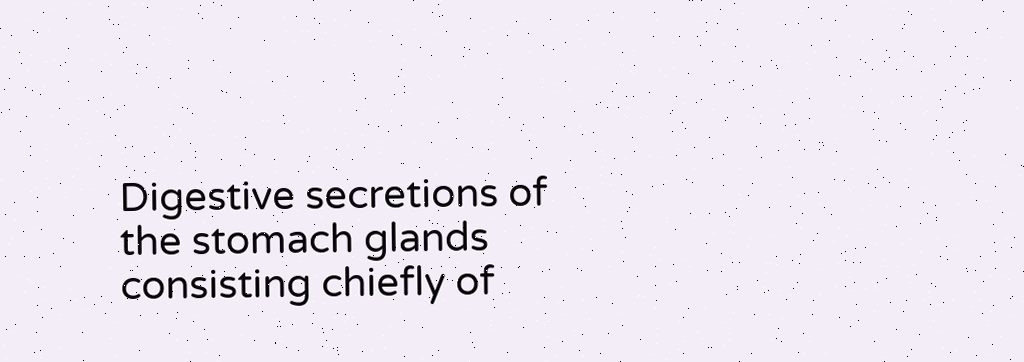Digestive secretions of the stomach glands consisting chiefly of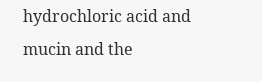hydrochloric acid and mucin and the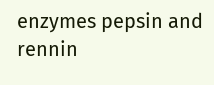enzymes pepsin and rennin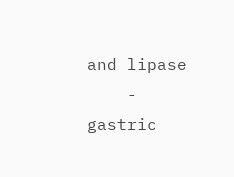and lipase
    - gastric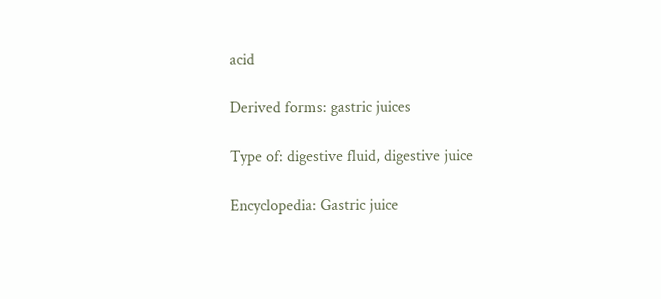acid

Derived forms: gastric juices

Type of: digestive fluid, digestive juice

Encyclopedia: Gastric juice